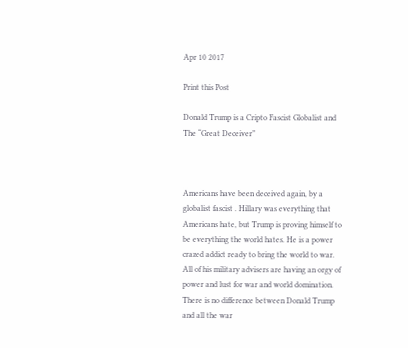Apr 10 2017

Print this Post

Donald Trump is a Cripto Fascist Globalist and The “Great Deceiver”



Americans have been deceived again, by a globalist fascist . Hillary was everything that Americans hate, but Trump is proving himself to be everything the world hates. He is a power crazed addict ready to bring the world to war. All of his military advisers are having an orgy of power and lust for war and world domination. There is no difference between Donald Trump and all the war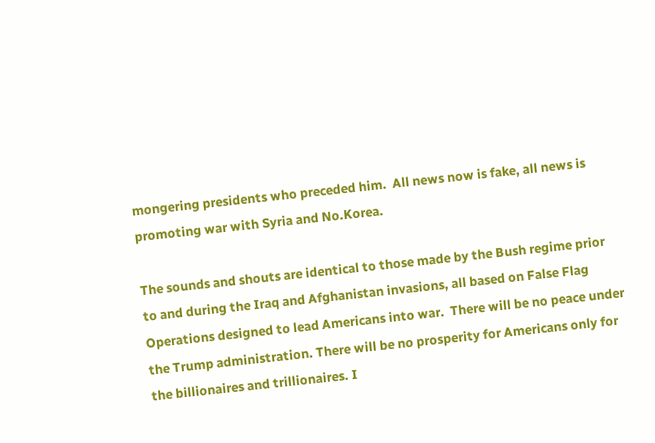mongering presidents who preceded him.  All news now is fake, all news is promoting war with Syria and No.Korea.

The sounds and shouts are identical to those made by the Bush regime prior to and during the Iraq and Afghanistan invasions, all based on False Flag Operations designed to lead Americans into war.  There will be no peace under the Trump administration. There will be no prosperity for Americans only for the billionaires and trillionaires. I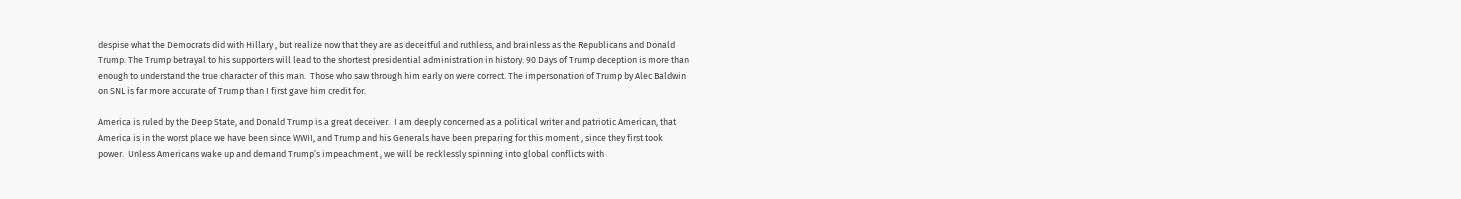despise what the Democrats did with Hillary , but realize now that they are as deceitful and ruthless, and brainless as the Republicans and Donald Trump. The Trump betrayal to his supporters will lead to the shortest presidential administration in history. 90 Days of Trump deception is more than enough to understand the true character of this man.  Those who saw through him early on were correct. The impersonation of Trump by Alec Baldwin on SNL is far more accurate of Trump than I first gave him credit for.

America is ruled by the Deep State, and Donald Trump is a great deceiver.  I am deeply concerned as a political writer and patriotic American, that America is in the worst place we have been since WWII, and Trump and his Generals have been preparing for this moment , since they first took power.  Unless Americans wake up and demand Trump’s impeachment , we will be recklessly spinning into global conflicts with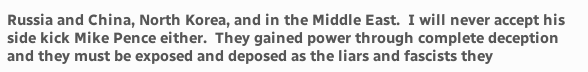Russia and China, North Korea, and in the Middle East.  I will never accept his side kick Mike Pence either.  They gained power through complete deception and they must be exposed and deposed as the liars and fascists they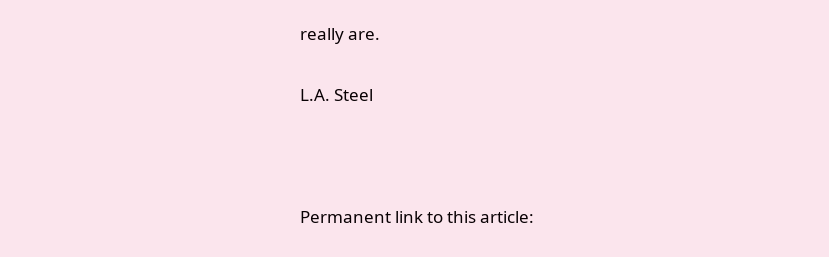really are.

L.A. Steel



Permanent link to this article: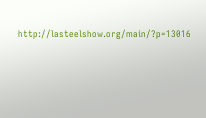http://lasteelshow.org/main/?p=13016